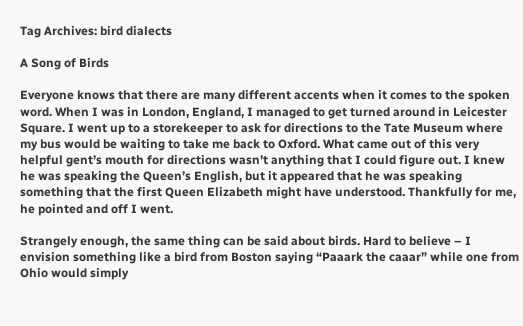Tag Archives: bird dialects

A Song of Birds

Everyone knows that there are many different accents when it comes to the spoken word. When I was in London, England, I managed to get turned around in Leicester Square. I went up to a storekeeper to ask for directions to the Tate Museum where my bus would be waiting to take me back to Oxford. What came out of this very helpful gent’s mouth for directions wasn’t anything that I could figure out. I knew he was speaking the Queen’s English, but it appeared that he was speaking something that the first Queen Elizabeth might have understood. Thankfully for me, he pointed and off I went.

Strangely enough, the same thing can be said about birds. Hard to believe – I envision something like a bird from Boston saying “Paaark the caaar” while one from Ohio would simply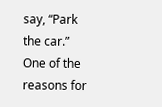say, “Park the car.”  One of the reasons for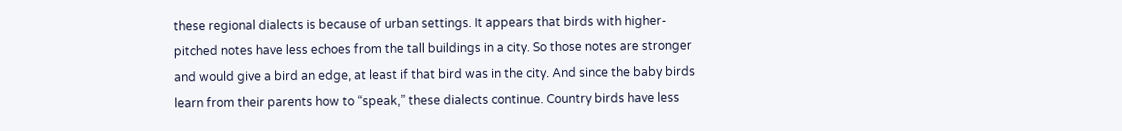these regional dialects is because of urban settings. It appears that birds with higher-pitched notes have less echoes from the tall buildings in a city. So those notes are stronger and would give a bird an edge, at least if that bird was in the city. And since the baby birds learn from their parents how to “speak,” these dialects continue. Country birds have less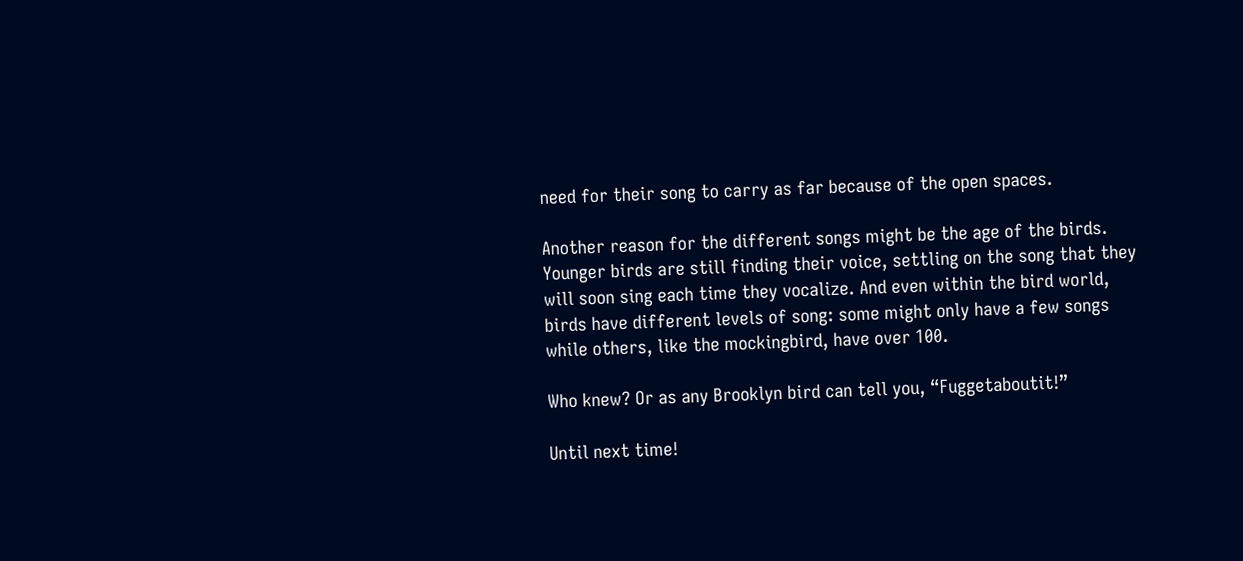need for their song to carry as far because of the open spaces.

Another reason for the different songs might be the age of the birds. Younger birds are still finding their voice, settling on the song that they will soon sing each time they vocalize. And even within the bird world, birds have different levels of song: some might only have a few songs while others, like the mockingbird, have over 100.

Who knew? Or as any Brooklyn bird can tell you, “Fuggetaboutit!”

Until next time!